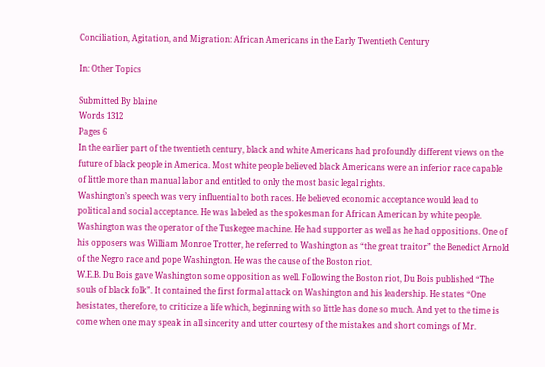Conciliation, Agitation, and Migration: African Americans in the Early Twentieth Century

In: Other Topics

Submitted By blaine
Words 1312
Pages 6
In the earlier part of the twentieth century, black and white Americans had profoundly different views on the future of black people in America. Most white people believed black Americans were an inferior race capable of little more than manual labor and entitled to only the most basic legal rights.
Washington’s speech was very influential to both races. He believed economic acceptance would lead to political and social acceptance. He was labeled as the spokesman for African American by white people. Washington was the operator of the Tuskegee machine. He had supporter as well as he had oppositions. One of his opposers was William Monroe Trotter, he referred to Washington as “the great traitor” the Benedict Arnold of the Negro race and pope Washington. He was the cause of the Boston riot.
W.E.B. Du Bois gave Washington some opposition as well. Following the Boston riot, Du Bois published “The souls of black folk”. It contained the first formal attack on Washington and his leadership. He states “One hesistates, therefore, to criticize a life which, beginning with so little has done so much. And yet to the time is come when one may speak in all sincerity and utter courtesy of the mistakes and short comings of Mr.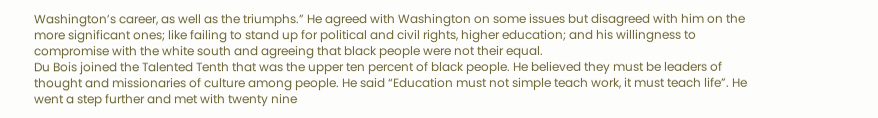Washington’s career, as well as the triumphs.” He agreed with Washington on some issues but disagreed with him on the more significant ones; like failing to stand up for political and civil rights, higher education; and his willingness to compromise with the white south and agreeing that black people were not their equal.
Du Bois joined the Talented Tenth that was the upper ten percent of black people. He believed they must be leaders of thought and missionaries of culture among people. He said “Education must not simple teach work, it must teach life”. He went a step further and met with twenty nine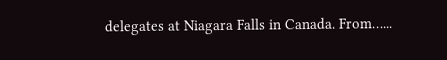delegates at Niagara Falls in Canada. From…...